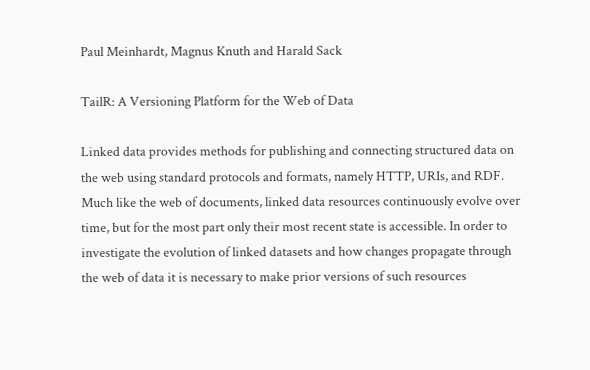Paul Meinhardt, Magnus Knuth and Harald Sack

TailR: A Versioning Platform for the Web of Data

Linked data provides methods for publishing and connecting structured data on the web using standard protocols and formats, namely HTTP, URIs, and RDF. Much like the web of documents, linked data resources continuously evolve over time, but for the most part only their most recent state is accessible. In order to investigate the evolution of linked datasets and how changes propagate through the web of data it is necessary to make prior versions of such resources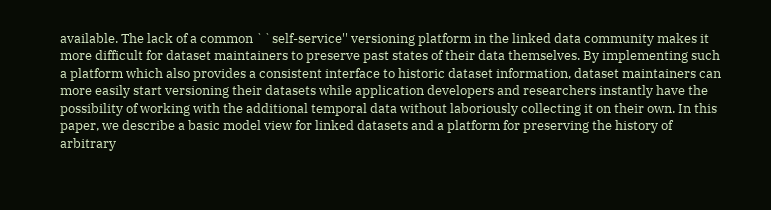available. The lack of a common ``self-service'' versioning platform in the linked data community makes it more difficult for dataset maintainers to preserve past states of their data themselves. By implementing such a platform which also provides a consistent interface to historic dataset information, dataset maintainers can more easily start versioning their datasets while application developers and researchers instantly have the possibility of working with the additional temporal data without laboriously collecting it on their own. In this paper, we describe a basic model view for linked datasets and a platform for preserving the history of arbitrary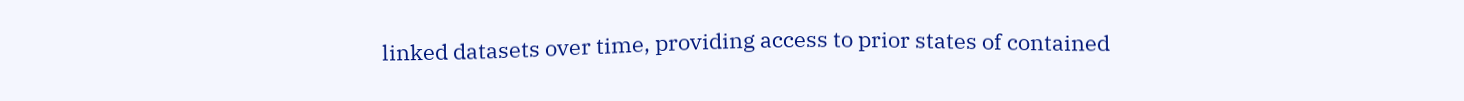linked datasets over time, providing access to prior states of contained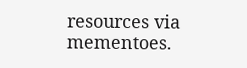resources via mementoes.